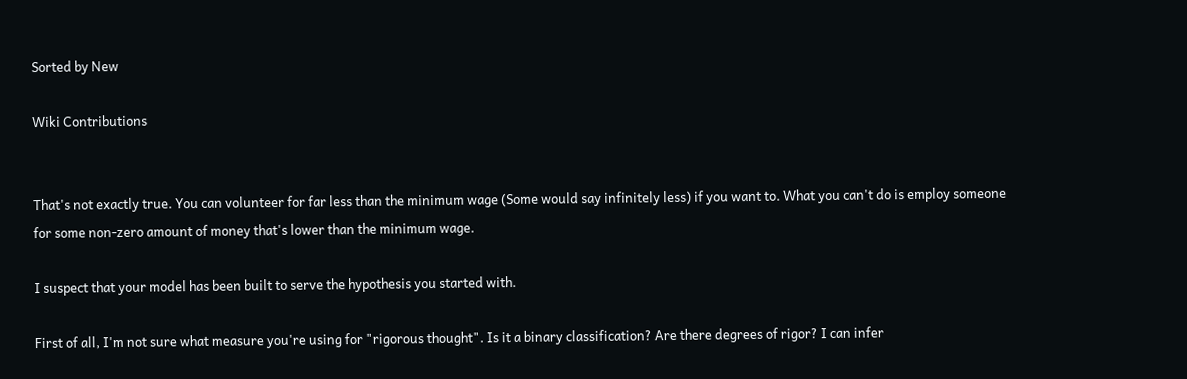Sorted by New

Wiki Contributions


That's not exactly true. You can volunteer for far less than the minimum wage (Some would say infinitely less) if you want to. What you can't do is employ someone for some non-zero amount of money that's lower than the minimum wage.

I suspect that your model has been built to serve the hypothesis you started with.

First of all, I'm not sure what measure you're using for "rigorous thought". Is it a binary classification? Are there degrees of rigor? I can infer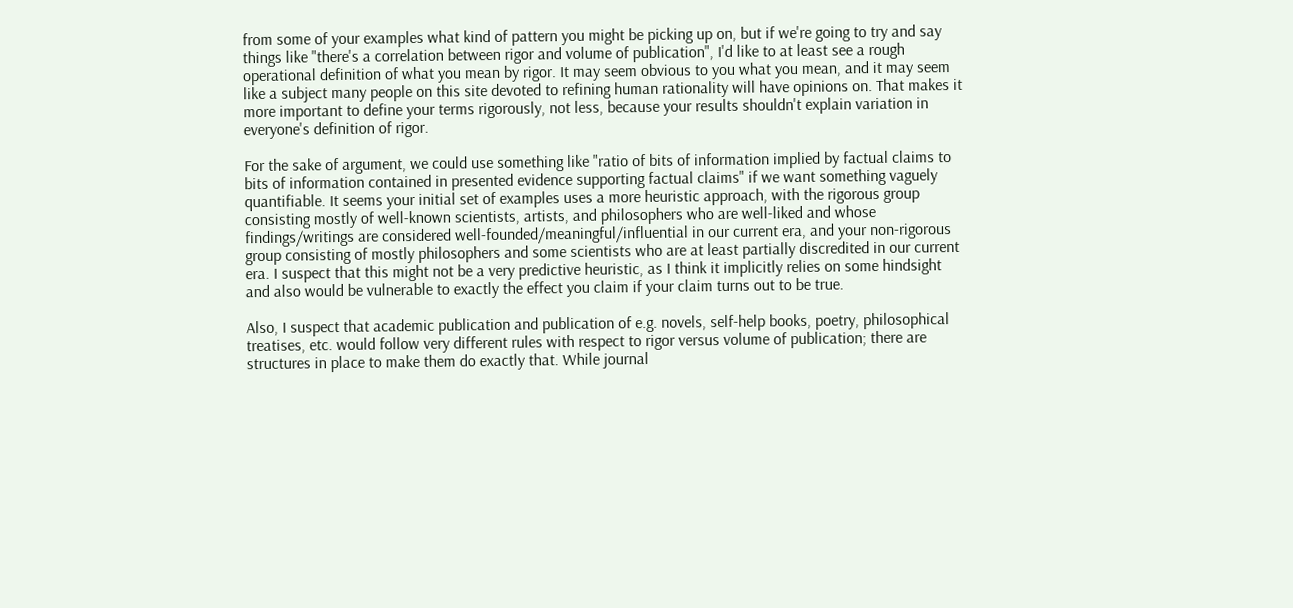from some of your examples what kind of pattern you might be picking up on, but if we're going to try and say things like "there's a correlation between rigor and volume of publication", I'd like to at least see a rough operational definition of what you mean by rigor. It may seem obvious to you what you mean, and it may seem like a subject many people on this site devoted to refining human rationality will have opinions on. That makes it more important to define your terms rigorously, not less, because your results shouldn't explain variation in everyone's definition of rigor.

For the sake of argument, we could use something like "ratio of bits of information implied by factual claims to bits of information contained in presented evidence supporting factual claims" if we want something vaguely quantifiable. It seems your initial set of examples uses a more heuristic approach, with the rigorous group consisting mostly of well-known scientists, artists, and philosophers who are well-liked and whose findings/writings are considered well-founded/meaningful/influential in our current era, and your non-rigorous group consisting of mostly philosophers and some scientists who are at least partially discredited in our current era. I suspect that this might not be a very predictive heuristic, as I think it implicitly relies on some hindsight and also would be vulnerable to exactly the effect you claim if your claim turns out to be true.

Also, I suspect that academic publication and publication of e.g. novels, self-help books, poetry, philosophical treatises, etc. would follow very different rules with respect to rigor versus volume of publication; there are structures in place to make them do exactly that. While journal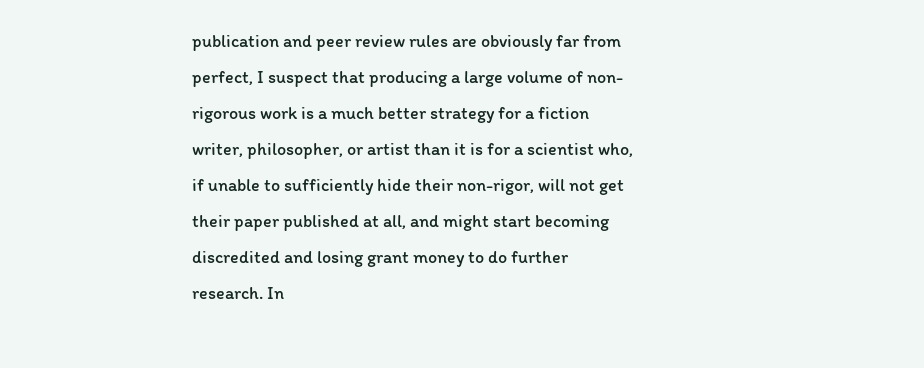publication and peer review rules are obviously far from perfect, I suspect that producing a large volume of non-rigorous work is a much better strategy for a fiction writer, philosopher, or artist than it is for a scientist who, if unable to sufficiently hide their non-rigor, will not get their paper published at all, and might start becoming discredited and losing grant money to do further research. In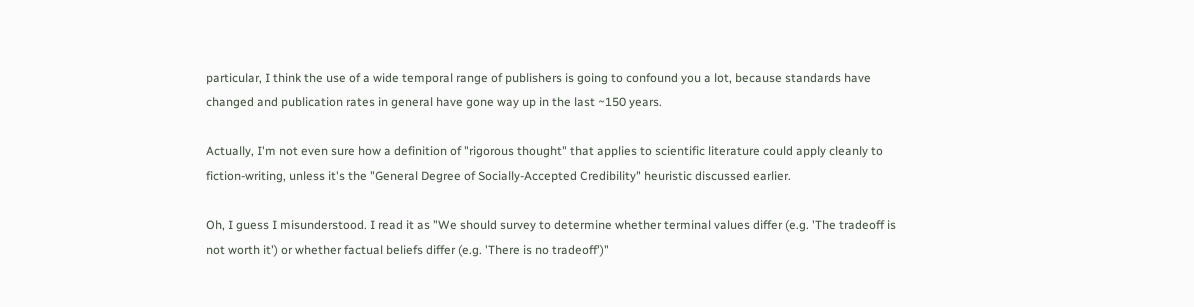particular, I think the use of a wide temporal range of publishers is going to confound you a lot, because standards have changed and publication rates in general have gone way up in the last ~150 years.

Actually, I'm not even sure how a definition of "rigorous thought" that applies to scientific literature could apply cleanly to fiction-writing, unless it's the "General Degree of Socially-Accepted Credibility" heuristic discussed earlier.

Oh, I guess I misunderstood. I read it as "We should survey to determine whether terminal values differ (e.g. 'The tradeoff is not worth it') or whether factual beliefs differ (e.g. 'There is no tradeoff')"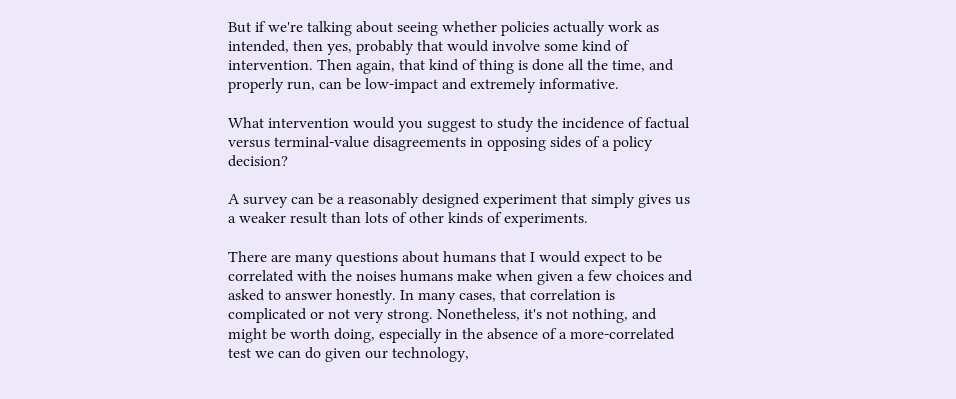But if we're talking about seeing whether policies actually work as intended, then yes, probably that would involve some kind of intervention. Then again, that kind of thing is done all the time, and properly run, can be low-impact and extremely informative.

What intervention would you suggest to study the incidence of factual versus terminal-value disagreements in opposing sides of a policy decision?

A survey can be a reasonably designed experiment that simply gives us a weaker result than lots of other kinds of experiments.

There are many questions about humans that I would expect to be correlated with the noises humans make when given a few choices and asked to answer honestly. In many cases, that correlation is complicated or not very strong. Nonetheless, it's not nothing, and might be worth doing, especially in the absence of a more-correlated test we can do given our technology,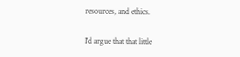resources, and ethics.

I'd argue that that little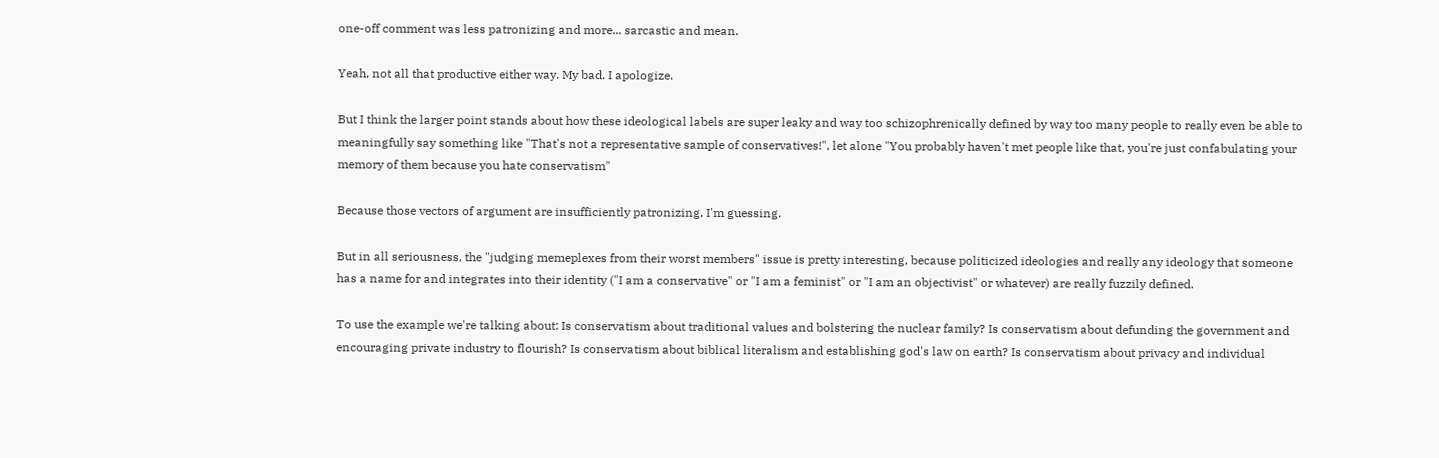one-off comment was less patronizing and more... sarcastic and mean.

Yeah, not all that productive either way. My bad. I apologize.

But I think the larger point stands about how these ideological labels are super leaky and way too schizophrenically defined by way too many people to really even be able to meaningfully say something like "That's not a representative sample of conservatives!", let alone "You probably haven't met people like that, you're just confabulating your memory of them because you hate conservatism"

Because those vectors of argument are insufficiently patronizing, I'm guessing.

But in all seriousness, the "judging memeplexes from their worst members" issue is pretty interesting, because politicized ideologies and really any ideology that someone has a name for and integrates into their identity ("I am a conservative" or "I am a feminist" or "I am an objectivist" or whatever) are really fuzzily defined.

To use the example we're talking about: Is conservatism about traditional values and bolstering the nuclear family? Is conservatism about defunding the government and encouraging private industry to flourish? Is conservatism about biblical literalism and establishing god's law on earth? Is conservatism about privacy and individual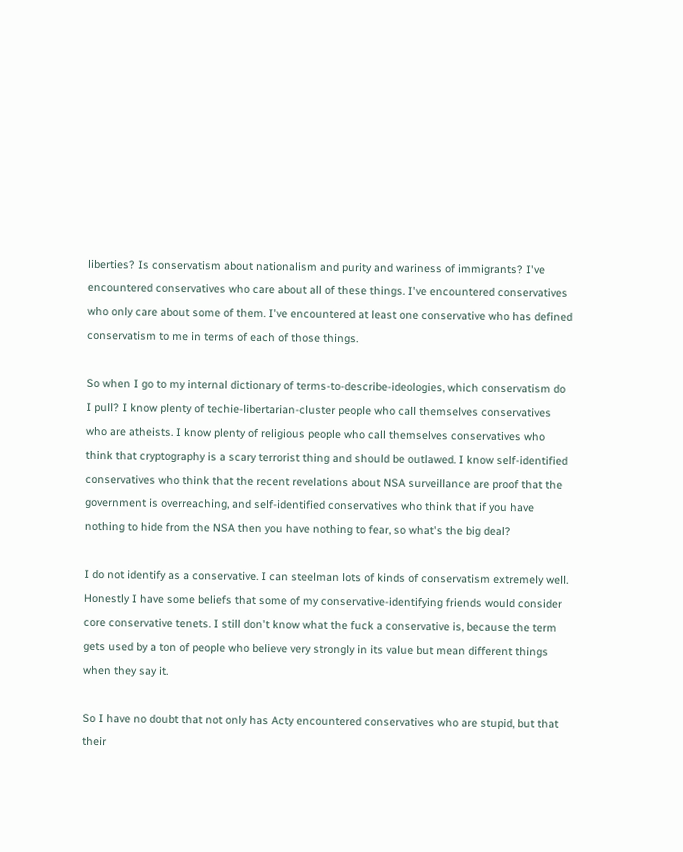liberties? Is conservatism about nationalism and purity and wariness of immigrants? I've encountered conservatives who care about all of these things. I've encountered conservatives who only care about some of them. I've encountered at least one conservative who has defined conservatism to me in terms of each of those things.

So when I go to my internal dictionary of terms-to-describe-ideologies, which conservatism do I pull? I know plenty of techie-libertarian-cluster people who call themselves conservatives who are atheists. I know plenty of religious people who call themselves conservatives who think that cryptography is a scary terrorist thing and should be outlawed. I know self-identified conservatives who think that the recent revelations about NSA surveillance are proof that the government is overreaching, and self-identified conservatives who think that if you have nothing to hide from the NSA then you have nothing to fear, so what's the big deal?

I do not identify as a conservative. I can steelman lots of kinds of conservatism extremely well. Honestly I have some beliefs that some of my conservative-identifying friends would consider core conservative tenets. I still don't know what the fuck a conservative is, because the term gets used by a ton of people who believe very strongly in its value but mean different things when they say it.

So I have no doubt that not only has Acty encountered conservatives who are stupid, but that their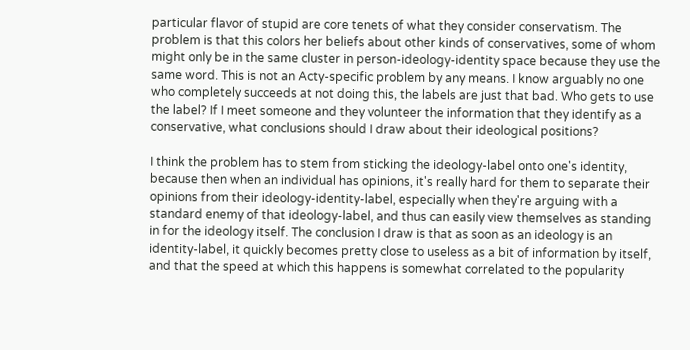particular flavor of stupid are core tenets of what they consider conservatism. The problem is that this colors her beliefs about other kinds of conservatives, some of whom might only be in the same cluster in person-ideology-identity space because they use the same word. This is not an Acty-specific problem by any means. I know arguably no one who completely succeeds at not doing this, the labels are just that bad. Who gets to use the label? If I meet someone and they volunteer the information that they identify as a conservative, what conclusions should I draw about their ideological positions?

I think the problem has to stem from sticking the ideology-label onto one's identity, because then when an individual has opinions, it's really hard for them to separate their opinions from their ideology-identity-label, especially when they're arguing with a standard enemy of that ideology-label, and thus can easily view themselves as standing in for the ideology itself. The conclusion I draw is that as soon as an ideology is an identity-label, it quickly becomes pretty close to useless as a bit of information by itself, and that the speed at which this happens is somewhat correlated to the popularity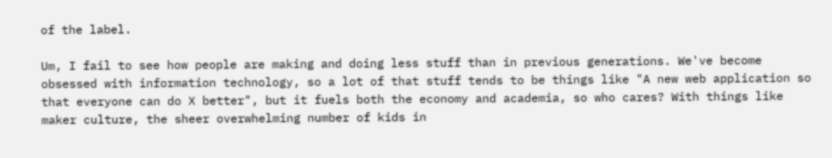of the label.

Um, I fail to see how people are making and doing less stuff than in previous generations. We've become obsessed with information technology, so a lot of that stuff tends to be things like "A new web application so that everyone can do X better", but it fuels both the economy and academia, so who cares? With things like maker culture, the sheer overwhelming number of kids in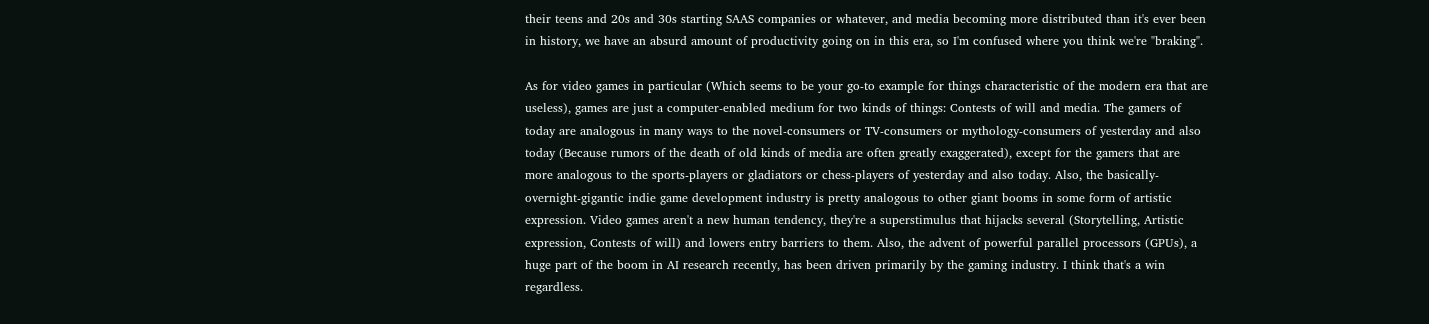their teens and 20s and 30s starting SAAS companies or whatever, and media becoming more distributed than it's ever been in history, we have an absurd amount of productivity going on in this era, so I'm confused where you think we're "braking".

As for video games in particular (Which seems to be your go-to example for things characteristic of the modern era that are useless), games are just a computer-enabled medium for two kinds of things: Contests of will and media. The gamers of today are analogous in many ways to the novel-consumers or TV-consumers or mythology-consumers of yesterday and also today (Because rumors of the death of old kinds of media are often greatly exaggerated), except for the gamers that are more analogous to the sports-players or gladiators or chess-players of yesterday and also today. Also, the basically-overnight-gigantic indie game development industry is pretty analogous to other giant booms in some form of artistic expression. Video games aren't a new human tendency, they're a superstimulus that hijacks several (Storytelling, Artistic expression, Contests of will) and lowers entry barriers to them. Also, the advent of powerful parallel processors (GPUs), a huge part of the boom in AI research recently, has been driven primarily by the gaming industry. I think that's a win regardless.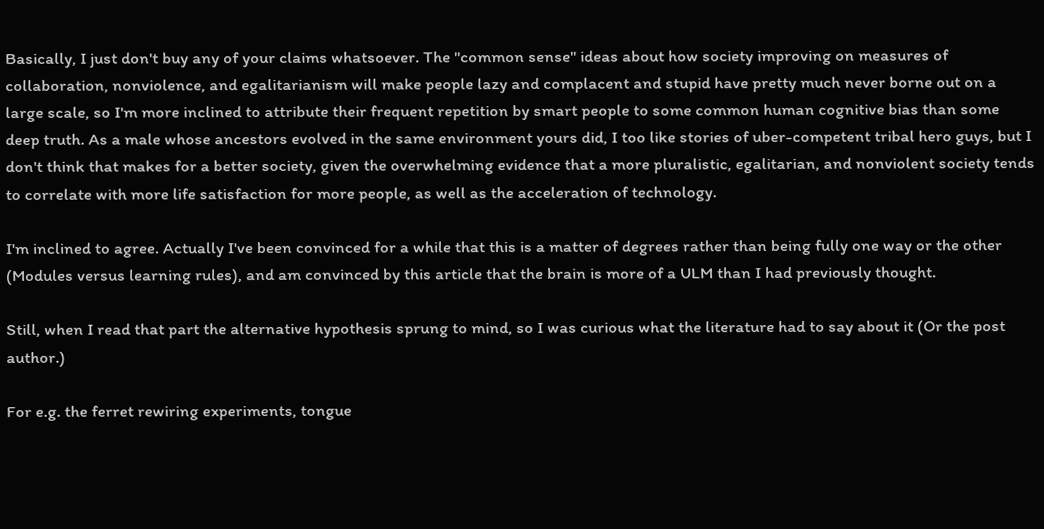Basically, I just don't buy any of your claims whatsoever. The "common sense" ideas about how society improving on measures of collaboration, nonviolence, and egalitarianism will make people lazy and complacent and stupid have pretty much never borne out on a large scale, so I'm more inclined to attribute their frequent repetition by smart people to some common human cognitive bias than some deep truth. As a male whose ancestors evolved in the same environment yours did, I too like stories of uber-competent tribal hero guys, but I don't think that makes for a better society, given the overwhelming evidence that a more pluralistic, egalitarian, and nonviolent society tends to correlate with more life satisfaction for more people, as well as the acceleration of technology.

I'm inclined to agree. Actually I've been convinced for a while that this is a matter of degrees rather than being fully one way or the other (Modules versus learning rules), and am convinced by this article that the brain is more of a ULM than I had previously thought.

Still, when I read that part the alternative hypothesis sprung to mind, so I was curious what the literature had to say about it (Or the post author.)

For e.g. the ferret rewiring experiments, tongue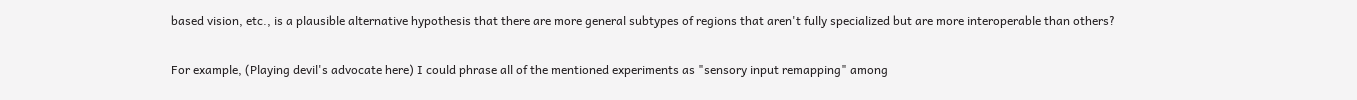based vision, etc., is a plausible alternative hypothesis that there are more general subtypes of regions that aren't fully specialized but are more interoperable than others?

For example, (Playing devil's advocate here) I could phrase all of the mentioned experiments as "sensory input remapping" among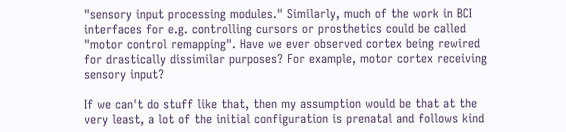"sensory input processing modules." Similarly, much of the work in BCI interfaces for e.g. controlling cursors or prosthetics could be called "motor control remapping". Have we ever observed cortex being rewired for drastically dissimilar purposes? For example, motor cortex receiving sensory input?

If we can't do stuff like that, then my assumption would be that at the very least, a lot of the initial configuration is prenatal and follows kind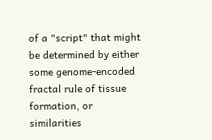of a "script" that might be determined by either some genome-encoded fractal rule of tissue formation, or similarities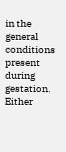in the general conditions present during gestation. Either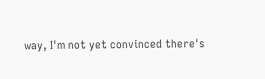way, I'm not yet convinced there's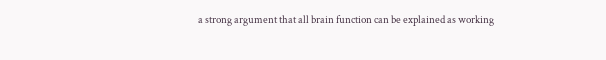a strong argument that all brain function can be explained as working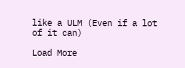like a ULM (Even if a lot of it can)

Load More